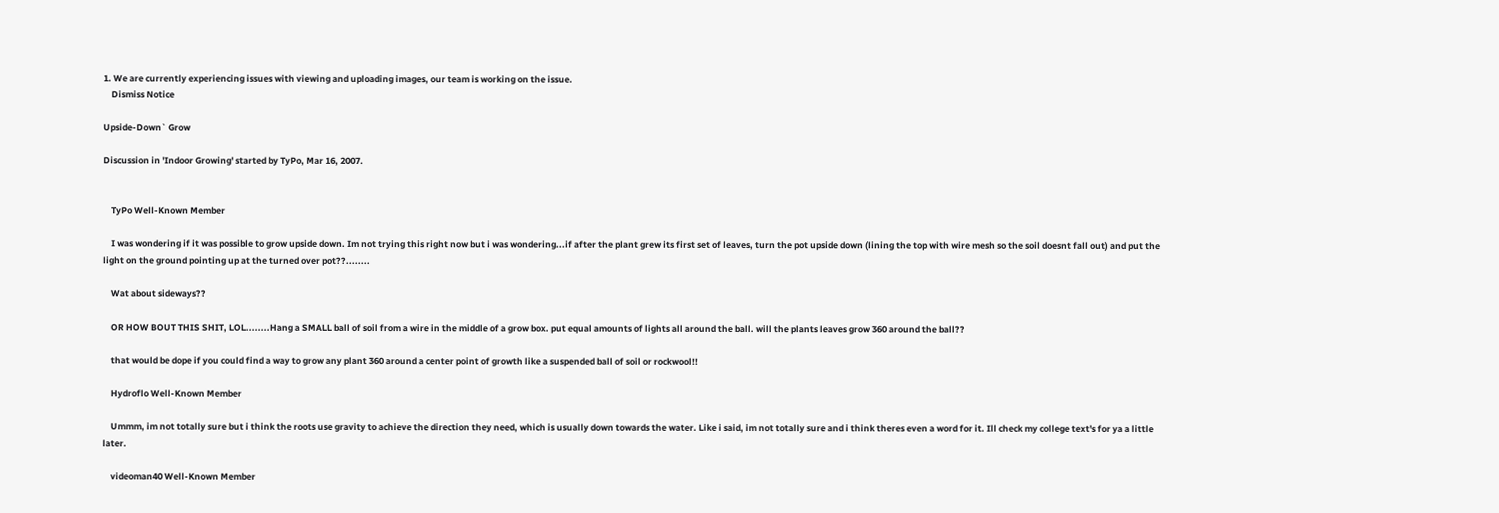1. We are currently experiencing issues with viewing and uploading images, our team is working on the issue.
    Dismiss Notice

Upside-Down` Grow

Discussion in 'Indoor Growing' started by TyPo, Mar 16, 2007.


    TyPo Well-Known Member

    I was wondering if it was possible to grow upside down. Im not trying this right now but i was wondering...if after the plant grew its first set of leaves, turn the pot upside down (lining the top with wire mesh so the soil doesnt fall out) and put the light on the ground pointing up at the turned over pot??........

    Wat about sideways??

    OR HOW BOUT THIS SHIT, LOL........Hang a SMALL ball of soil from a wire in the middle of a grow box. put equal amounts of lights all around the ball. will the plants leaves grow 360 around the ball??

    that would be dope if you could find a way to grow any plant 360 around a center point of growth like a suspended ball of soil or rockwool!!

    Hydroflo Well-Known Member

    Ummm, im not totally sure but i think the roots use gravity to achieve the direction they need, which is usually down towards the water. Like i said, im not totally sure and i think theres even a word for it. Ill check my college text's for ya a little later.

    videoman40 Well-Known Member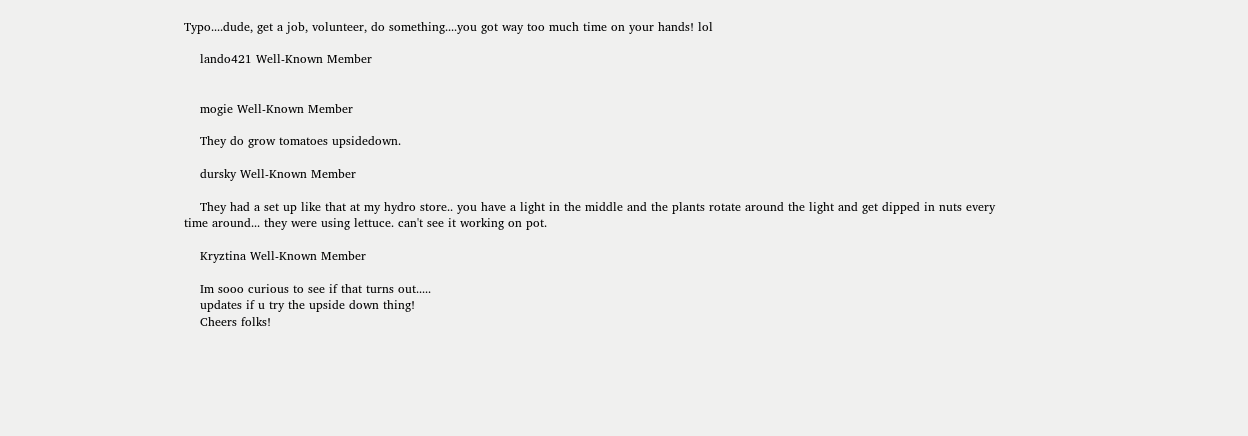Typo....dude, get a job, volunteer, do something....you got way too much time on your hands! lol

    lando421 Well-Known Member


    mogie Well-Known Member

    They do grow tomatoes upsidedown.

    dursky Well-Known Member

    They had a set up like that at my hydro store.. you have a light in the middle and the plants rotate around the light and get dipped in nuts every time around... they were using lettuce. can't see it working on pot.

    Kryztina Well-Known Member

    Im sooo curious to see if that turns out.....
    updates if u try the upside down thing!
    Cheers folks!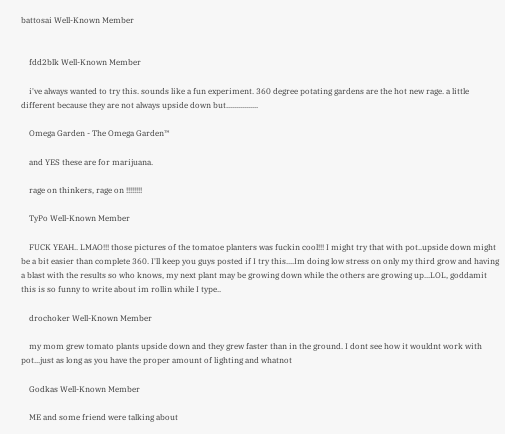battosai Well-Known Member


    fdd2blk Well-Known Member

    i've always wanted to try this. sounds like a fun experiment. 360 degree potating gardens are the hot new rage. a little different because they are not always upside down but................

    Omega Garden - The Omega Garden™

    and YES these are for marijuana.

    rage on thinkers, rage on !!!!!!!!

    TyPo Well-Known Member

    FUCK YEAH.. LMAO!!! those pictures of the tomatoe planters was fuckin cool!!! I might try that with pot..upside down might be a bit easier than complete 360. I'll keep you guys posted if I try this....Im doing low stress on only my third grow and having a blast with the results so who knows, my next plant may be growing down while the others are growing up...LOL, goddamit this is so funny to write about im rollin while I type..

    drochoker Well-Known Member

    my mom grew tomato plants upside down and they grew faster than in the ground. I dont see how it wouldnt work with pot...just as long as you have the proper amount of lighting and whatnot

    Godkas Well-Known Member

    ME and some friend were talking about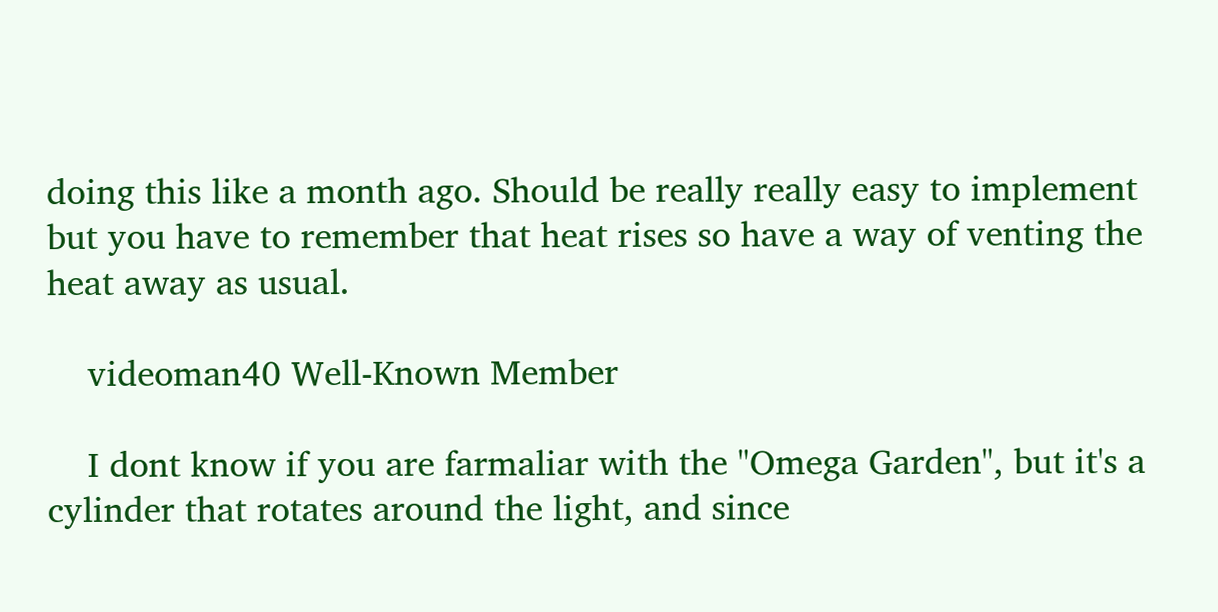doing this like a month ago. Should be really really easy to implement but you have to remember that heat rises so have a way of venting the heat away as usual.

    videoman40 Well-Known Member

    I dont know if you are farmaliar with the "Omega Garden", but it's a cylinder that rotates around the light, and since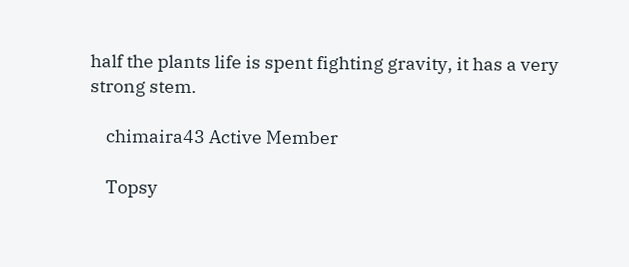half the plants life is spent fighting gravity, it has a very strong stem.

    chimaira43 Active Member

    Topsy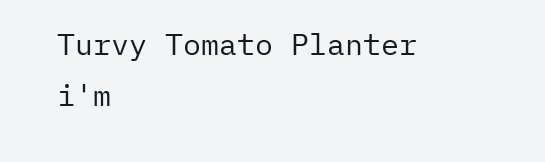Turvy Tomato Planter i'm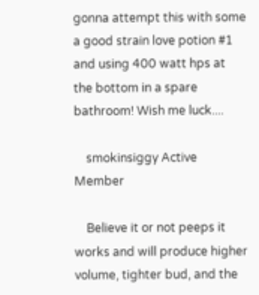gonna attempt this with some a good strain love potion #1 and using 400 watt hps at the bottom in a spare bathroom! Wish me luck....

    smokinsiggy Active Member

    Believe it or not peeps it works and will produce higher volume, tighter bud, and the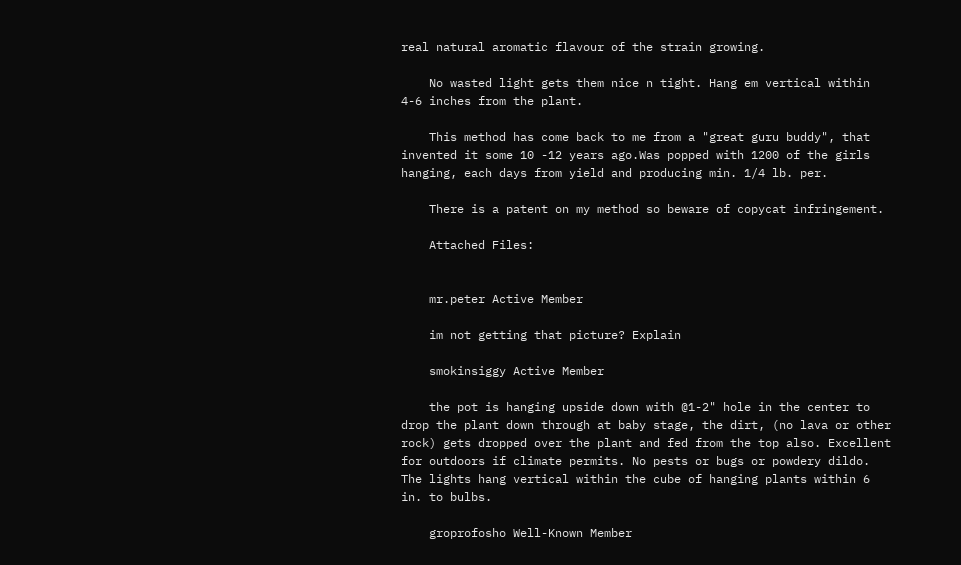real natural aromatic flavour of the strain growing.

    No wasted light gets them nice n tight. Hang em vertical within 4-6 inches from the plant.

    This method has come back to me from a "great guru buddy", that invented it some 10 -12 years ago.Was popped with 1200 of the girls hanging, each days from yield and producing min. 1/4 lb. per.

    There is a patent on my method so beware of copycat infringement.

    Attached Files:


    mr.peter Active Member

    im not getting that picture? Explain

    smokinsiggy Active Member

    the pot is hanging upside down with @1-2" hole in the center to drop the plant down through at baby stage, the dirt, (no lava or other rock) gets dropped over the plant and fed from the top also. Excellent for outdoors if climate permits. No pests or bugs or powdery dildo. The lights hang vertical within the cube of hanging plants within 6 in. to bulbs.

    groprofosho Well-Known Member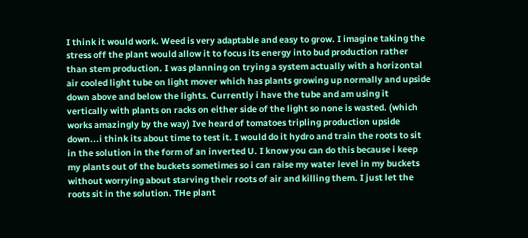I think it would work. Weed is very adaptable and easy to grow. I imagine taking the stress off the plant would allow it to focus its energy into bud production rather than stem production. I was planning on trying a system actually with a horizontal air cooled light tube on light mover which has plants growing up normally and upside down above and below the lights. Currently i have the tube and am using it vertically with plants on racks on either side of the light so none is wasted. (which works amazingly by the way) Ive heard of tomatoes tripling production upside down...i think its about time to test it. I would do it hydro and train the roots to sit in the solution in the form of an inverted U. I know you can do this because i keep my plants out of the buckets sometimes so i can raise my water level in my buckets without worrying about starving their roots of air and killing them. I just let the roots sit in the solution. THe plant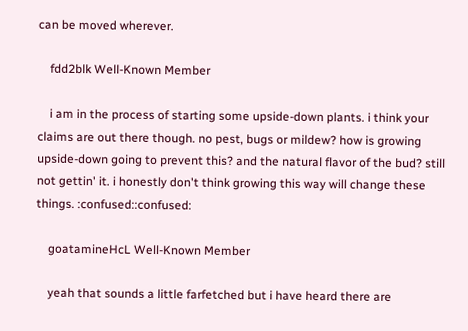can be moved wherever.

    fdd2blk Well-Known Member

    i am in the process of starting some upside-down plants. i think your claims are out there though. no pest, bugs or mildew? how is growing upside-down going to prevent this? and the natural flavor of the bud? still not gettin' it. i honestly don't think growing this way will change these things. :confused::confused:

    goatamineHcL Well-Known Member

    yeah that sounds a little farfetched but i have heard there are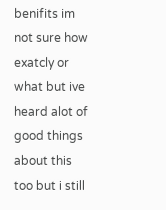benifits im not sure how exatcly or what but ive heard alot of good things about this too but i still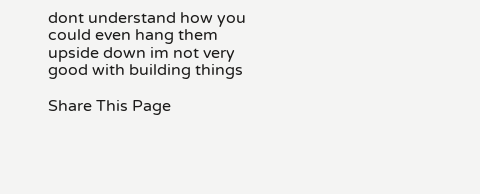dont understand how you could even hang them upside down im not very good with building things

Share This Page